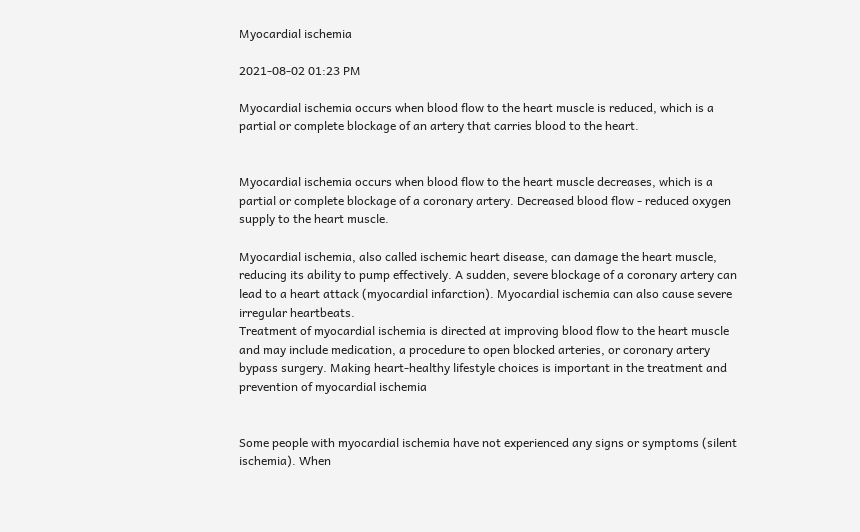Myocardial ischemia

2021-08-02 01:23 PM

Myocardial ischemia occurs when blood flow to the heart muscle is reduced, which is a partial or complete blockage of an artery that carries blood to the heart.


Myocardial ischemia occurs when blood flow to the heart muscle decreases, which is a partial or complete blockage of a coronary artery. Decreased blood flow - reduced oxygen supply to the heart muscle.

Myocardial ischemia, also called ischemic heart disease, can damage the heart muscle, reducing its ability to pump effectively. A sudden, severe blockage of a coronary artery can lead to a heart attack (myocardial infarction). Myocardial ischemia can also cause severe irregular heartbeats.
Treatment of myocardial ischemia is directed at improving blood flow to the heart muscle and may include medication, a procedure to open blocked arteries, or coronary artery bypass surgery. Making heart-healthy lifestyle choices is important in the treatment and prevention of myocardial ischemia


Some people with myocardial ischemia have not experienced any signs or symptoms (silent ischemia). When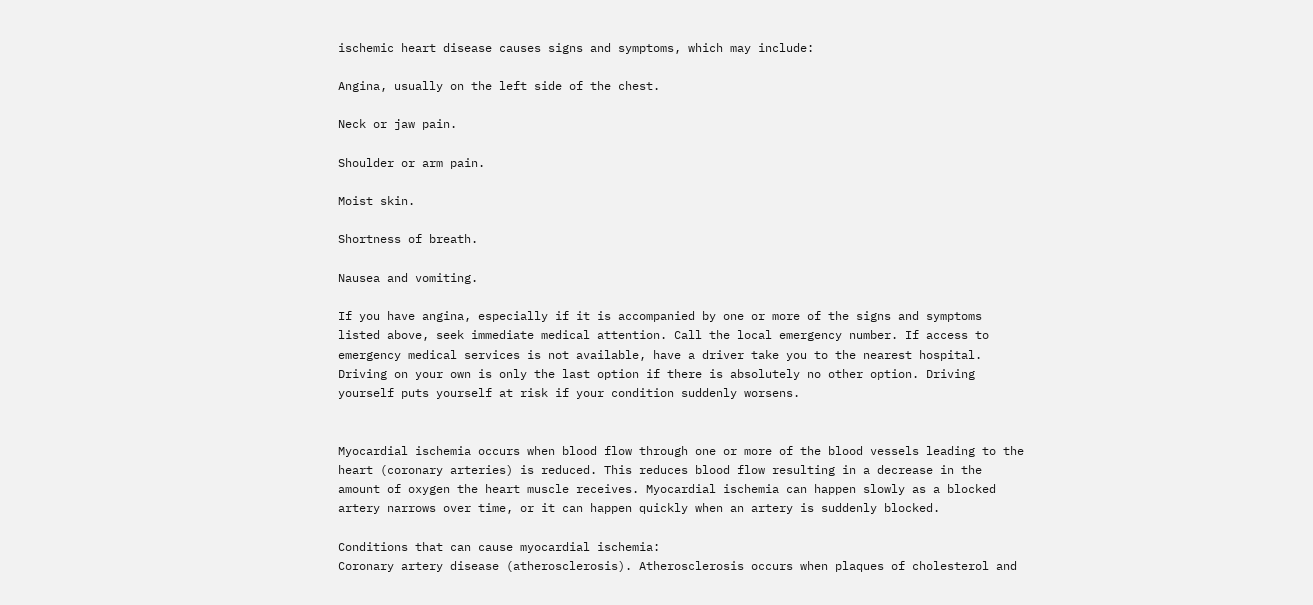ischemic heart disease causes signs and symptoms, which may include:

Angina, usually on the left side of the chest.

Neck or jaw pain.

Shoulder or arm pain.

Moist skin.

Shortness of breath.

Nausea and vomiting.

If you have angina, especially if it is accompanied by one or more of the signs and symptoms listed above, seek immediate medical attention. Call the local emergency number. If access to emergency medical services is not available, have a driver take you to the nearest hospital. Driving on your own is only the last option if there is absolutely no other option. Driving yourself puts yourself at risk if your condition suddenly worsens.


Myocardial ischemia occurs when blood flow through one or more of the blood vessels leading to the heart (coronary arteries) is reduced. This reduces blood flow resulting in a decrease in the amount of oxygen the heart muscle receives. Myocardial ischemia can happen slowly as a blocked artery narrows over time, or it can happen quickly when an artery is suddenly blocked.

Conditions that can cause myocardial ischemia:
Coronary artery disease (atherosclerosis). Atherosclerosis occurs when plaques of cholesterol and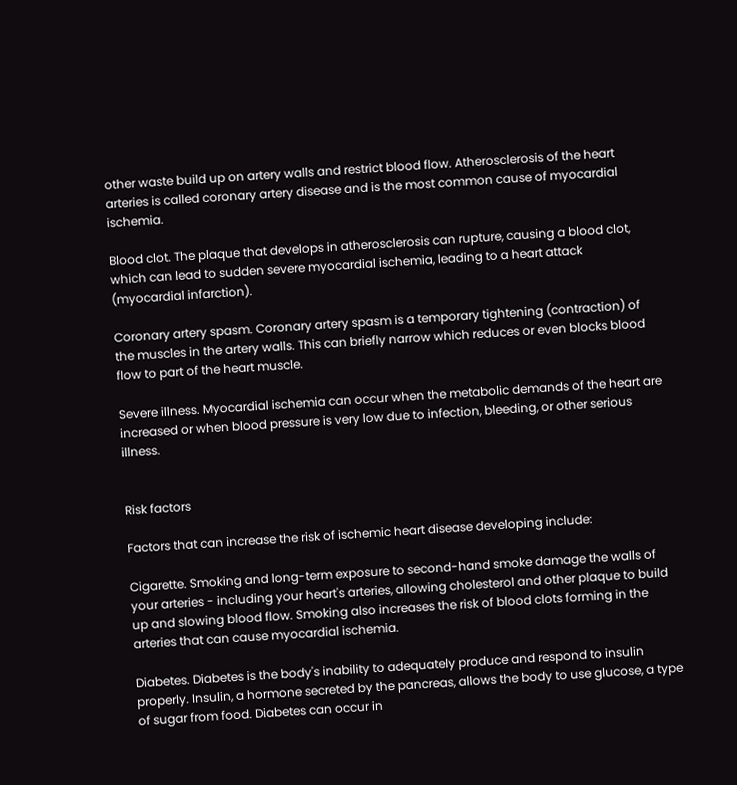other waste build up on artery walls and restrict blood flow. Atherosclerosis of the heart arteries is called coronary artery disease and is the most common cause of myocardial ischemia.

Blood clot. The plaque that develops in atherosclerosis can rupture, causing a blood clot, which can lead to sudden severe myocardial ischemia, leading to a heart attack (myocardial infarction).

Coronary artery spasm. Coronary artery spasm is a temporary tightening (contraction) of the muscles in the artery walls. This can briefly narrow which reduces or even blocks blood flow to part of the heart muscle.

Severe illness. Myocardial ischemia can occur when the metabolic demands of the heart are increased or when blood pressure is very low due to infection, bleeding, or other serious illness.


Risk factors

Factors that can increase the risk of ischemic heart disease developing include:

Cigarette. Smoking and long-term exposure to second-hand smoke damage the walls of your arteries - including your heart's arteries, allowing cholesterol and other plaque to build up and slowing blood flow. Smoking also increases the risk of blood clots forming in the arteries that can cause myocardial ischemia.

Diabetes. Diabetes is the body's inability to adequately produce and respond to insulin properly. Insulin, a hormone secreted by the pancreas, allows the body to use glucose, a type of sugar from food. Diabetes can occur in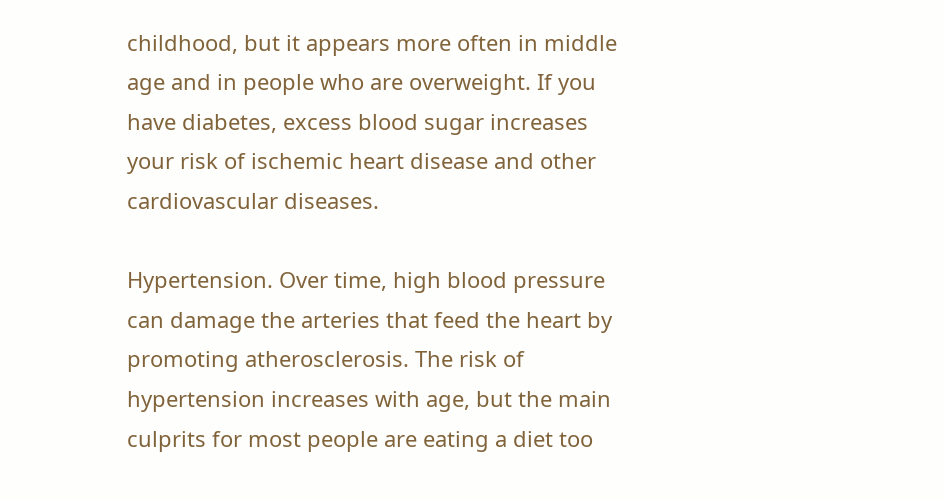childhood, but it appears more often in middle age and in people who are overweight. If you have diabetes, excess blood sugar increases your risk of ischemic heart disease and other cardiovascular diseases.

Hypertension. Over time, high blood pressure can damage the arteries that feed the heart by promoting atherosclerosis. The risk of hypertension increases with age, but the main culprits for most people are eating a diet too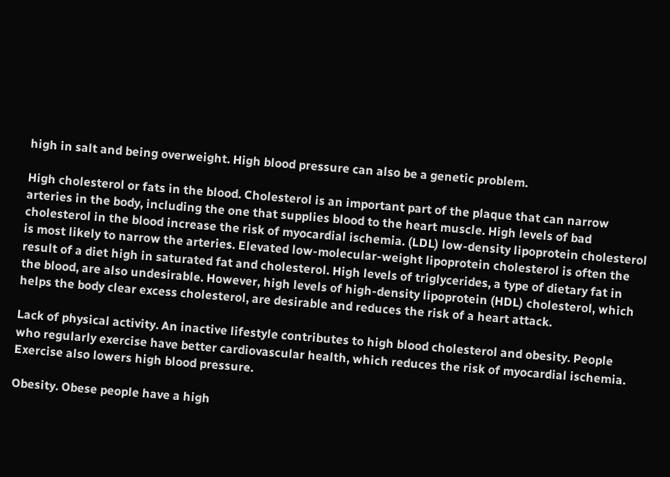high in salt and being overweight. High blood pressure can also be a genetic problem.

High cholesterol or fats in the blood. Cholesterol is an important part of the plaque that can narrow arteries in the body, including the one that supplies blood to the heart muscle. High levels of bad cholesterol in the blood increase the risk of myocardial ischemia. (LDL) low-density lipoprotein cholesterol is most likely to narrow the arteries. Elevated low-molecular-weight lipoprotein cholesterol is often the result of a diet high in saturated fat and cholesterol. High levels of triglycerides, a type of dietary fat in the blood, are also undesirable. However, high levels of high-density lipoprotein (HDL) cholesterol, which helps the body clear excess cholesterol, are desirable and reduces the risk of a heart attack.

Lack of physical activity. An inactive lifestyle contributes to high blood cholesterol and obesity. People who regularly exercise have better cardiovascular health, which reduces the risk of myocardial ischemia. Exercise also lowers high blood pressure.

Obesity. Obese people have a high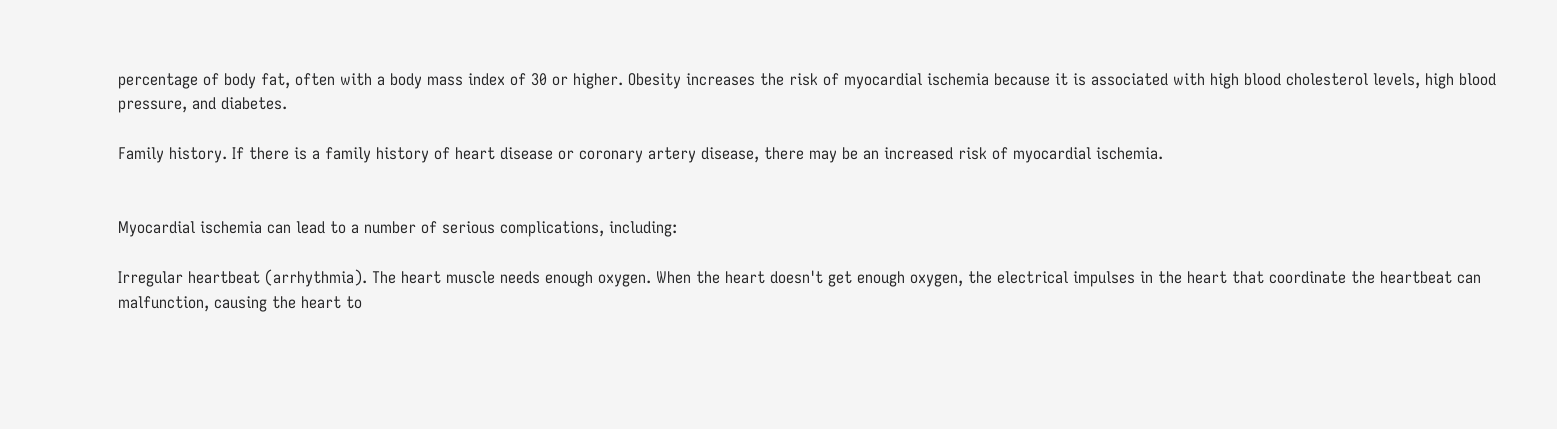percentage of body fat, often with a body mass index of 30 or higher. Obesity increases the risk of myocardial ischemia because it is associated with high blood cholesterol levels, high blood pressure, and diabetes.

Family history. If there is a family history of heart disease or coronary artery disease, there may be an increased risk of myocardial ischemia.


Myocardial ischemia can lead to a number of serious complications, including:

Irregular heartbeat (arrhythmia). The heart muscle needs enough oxygen. When the heart doesn't get enough oxygen, the electrical impulses in the heart that coordinate the heartbeat can malfunction, causing the heart to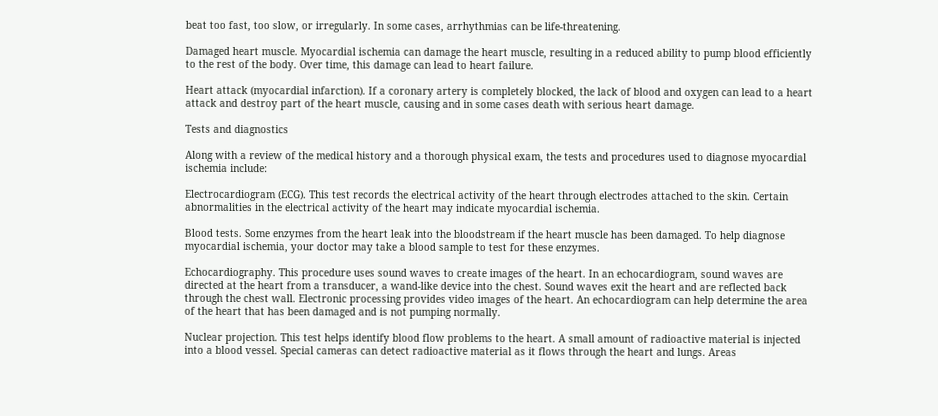beat too fast, too slow, or irregularly. In some cases, arrhythmias can be life-threatening.

Damaged heart muscle. Myocardial ischemia can damage the heart muscle, resulting in a reduced ability to pump blood efficiently to the rest of the body. Over time, this damage can lead to heart failure.

Heart attack (myocardial infarction). If a coronary artery is completely blocked, the lack of blood and oxygen can lead to a heart attack and destroy part of the heart muscle, causing and in some cases death with serious heart damage.

Tests and diagnostics

Along with a review of the medical history and a thorough physical exam, the tests and procedures used to diagnose myocardial ischemia include:

Electrocardiogram (ECG). This test records the electrical activity of the heart through electrodes attached to the skin. Certain abnormalities in the electrical activity of the heart may indicate myocardial ischemia.

Blood tests. Some enzymes from the heart leak into the bloodstream if the heart muscle has been damaged. To help diagnose myocardial ischemia, your doctor may take a blood sample to test for these enzymes.

Echocardiography. This procedure uses sound waves to create images of the heart. In an echocardiogram, sound waves are directed at the heart from a transducer, a wand-like device into the chest. Sound waves exit the heart and are reflected back through the chest wall. Electronic processing provides video images of the heart. An echocardiogram can help determine the area of the heart that has been damaged and is not pumping normally.

Nuclear projection. This test helps identify blood flow problems to the heart. A small amount of radioactive material is injected into a blood vessel. Special cameras can detect radioactive material as it flows through the heart and lungs. Areas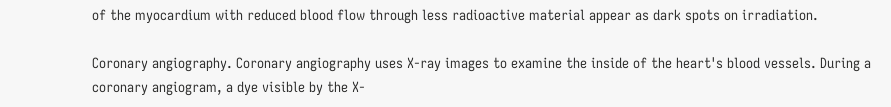of the myocardium with reduced blood flow through less radioactive material appear as dark spots on irradiation.

Coronary angiography. Coronary angiography uses X-ray images to examine the inside of the heart's blood vessels. During a coronary angiogram, a dye visible by the X-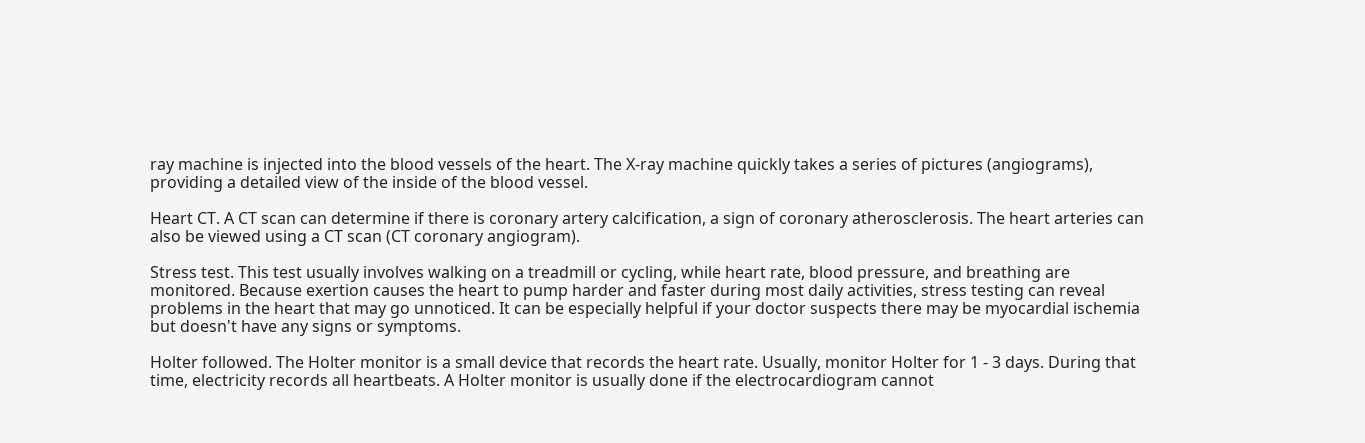ray machine is injected into the blood vessels of the heart. The X-ray machine quickly takes a series of pictures (angiograms), providing a detailed view of the inside of the blood vessel.

Heart CT. A CT scan can determine if there is coronary artery calcification, a sign of coronary atherosclerosis. The heart arteries can also be viewed using a CT scan (CT coronary angiogram).

Stress test. This test usually involves walking on a treadmill or cycling, while heart rate, blood pressure, and breathing are monitored. Because exertion causes the heart to pump harder and faster during most daily activities, stress testing can reveal problems in the heart that may go unnoticed. It can be especially helpful if your doctor suspects there may be myocardial ischemia but doesn't have any signs or symptoms.

Holter followed. The Holter monitor is a small device that records the heart rate. Usually, monitor Holter for 1 - 3 days. During that time, electricity records all heartbeats. A Holter monitor is usually done if the electrocardiogram cannot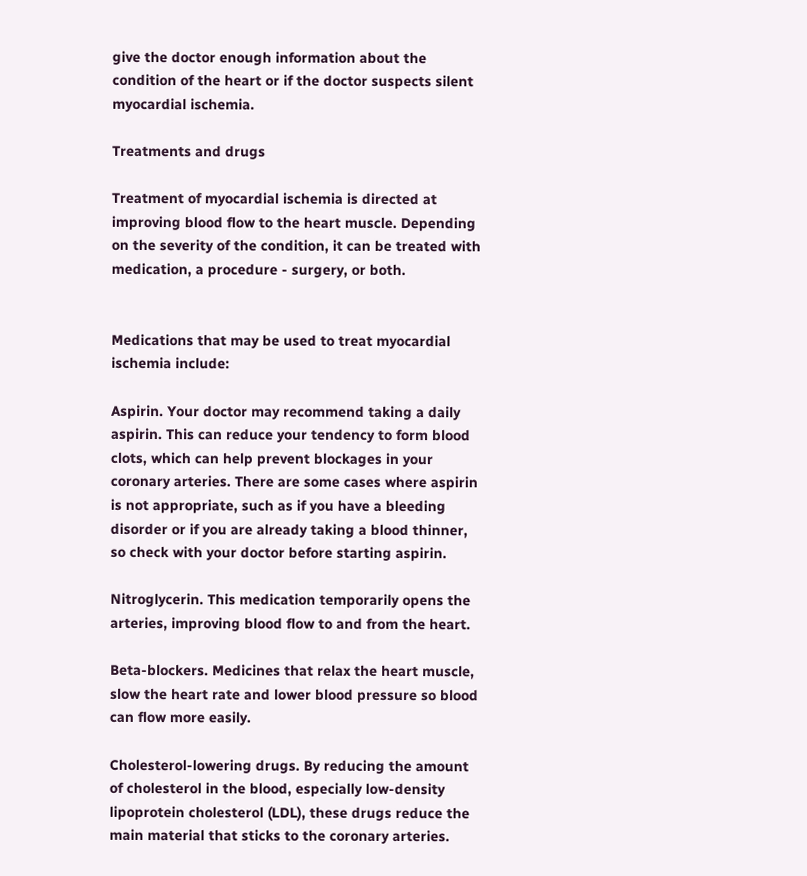give the doctor enough information about the condition of the heart or if the doctor suspects silent myocardial ischemia.

Treatments and drugs

Treatment of myocardial ischemia is directed at improving blood flow to the heart muscle. Depending on the severity of the condition, it can be treated with medication, a procedure - surgery, or both.


Medications that may be used to treat myocardial ischemia include:

Aspirin. Your doctor may recommend taking a daily aspirin. This can reduce your tendency to form blood clots, which can help prevent blockages in your coronary arteries. There are some cases where aspirin is not appropriate, such as if you have a bleeding disorder or if you are already taking a blood thinner, so check with your doctor before starting aspirin.

Nitroglycerin. This medication temporarily opens the arteries, improving blood flow to and from the heart.

Beta-blockers. Medicines that relax the heart muscle, slow the heart rate and lower blood pressure so blood can flow more easily.

Cholesterol-lowering drugs. By reducing the amount of cholesterol in the blood, especially low-density lipoprotein cholesterol (LDL), these drugs reduce the main material that sticks to the coronary arteries.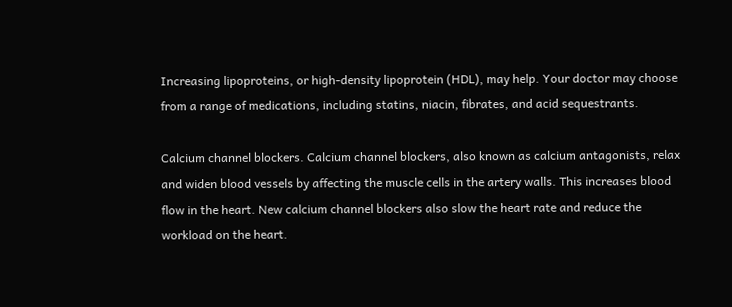Increasing lipoproteins, or high-density lipoprotein (HDL), may help. Your doctor may choose from a range of medications, including statins, niacin, fibrates, and acid sequestrants.

Calcium channel blockers. Calcium channel blockers, also known as calcium antagonists, relax and widen blood vessels by affecting the muscle cells in the artery walls. This increases blood flow in the heart. New calcium channel blockers also slow the heart rate and reduce the workload on the heart.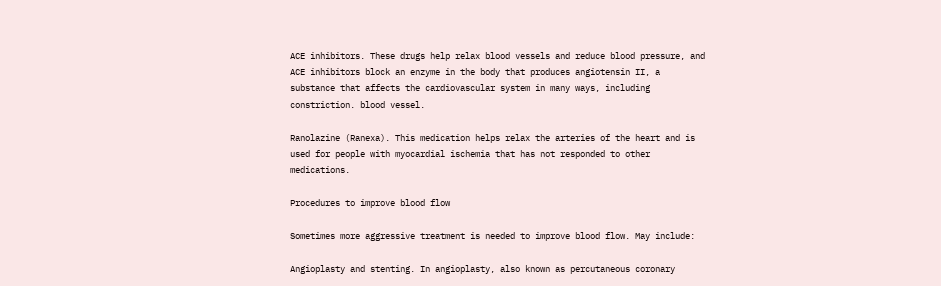ACE inhibitors. These drugs help relax blood vessels and reduce blood pressure, and ACE inhibitors block an enzyme in the body that produces angiotensin II, a substance that affects the cardiovascular system in many ways, including constriction. blood vessel.

Ranolazine (Ranexa). This medication helps relax the arteries of the heart and is used for people with myocardial ischemia that has not responded to other medications.

Procedures to improve blood flow

Sometimes more aggressive treatment is needed to improve blood flow. May include:

Angioplasty and stenting. In angioplasty, also known as percutaneous coronary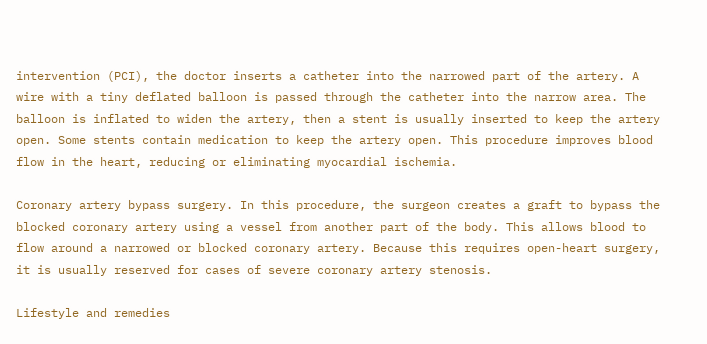intervention (PCI), the doctor inserts a catheter into the narrowed part of the artery. A wire with a tiny deflated balloon is passed through the catheter into the narrow area. The balloon is inflated to widen the artery, then a stent is usually inserted to keep the artery open. Some stents contain medication to keep the artery open. This procedure improves blood flow in the heart, reducing or eliminating myocardial ischemia.

Coronary artery bypass surgery. In this procedure, the surgeon creates a graft to bypass the blocked coronary artery using a vessel from another part of the body. This allows blood to flow around a narrowed or blocked coronary artery. Because this requires open-heart surgery, it is usually reserved for cases of severe coronary artery stenosis.

Lifestyle and remedies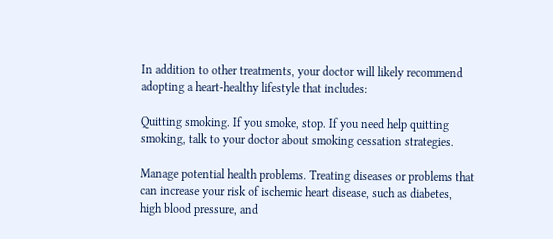In addition to other treatments, your doctor will likely recommend adopting a heart-healthy lifestyle that includes:

Quitting smoking. If you smoke, stop. If you need help quitting smoking, talk to your doctor about smoking cessation strategies.

Manage potential health problems. Treating diseases or problems that can increase your risk of ischemic heart disease, such as diabetes, high blood pressure, and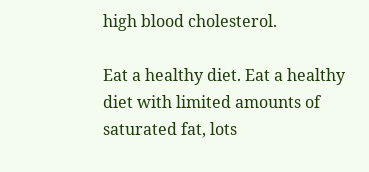high blood cholesterol.

Eat a healthy diet. Eat a healthy diet with limited amounts of saturated fat, lots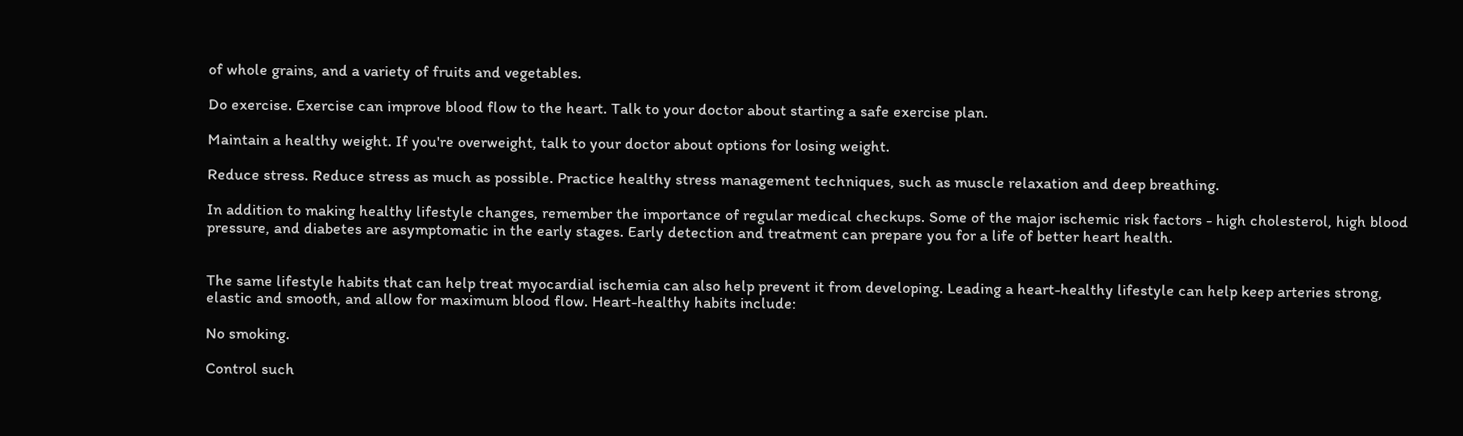of whole grains, and a variety of fruits and vegetables.

Do exercise. Exercise can improve blood flow to the heart. Talk to your doctor about starting a safe exercise plan.

Maintain a healthy weight. If you're overweight, talk to your doctor about options for losing weight.

Reduce stress. Reduce stress as much as possible. Practice healthy stress management techniques, such as muscle relaxation and deep breathing.

In addition to making healthy lifestyle changes, remember the importance of regular medical checkups. Some of the major ischemic risk factors - high cholesterol, high blood pressure, and diabetes are asymptomatic in the early stages. Early detection and treatment can prepare you for a life of better heart health.


The same lifestyle habits that can help treat myocardial ischemia can also help prevent it from developing. Leading a heart-healthy lifestyle can help keep arteries strong, elastic and smooth, and allow for maximum blood flow. Heart-healthy habits include:

No smoking.

Control such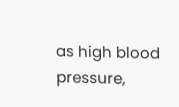as high blood pressure,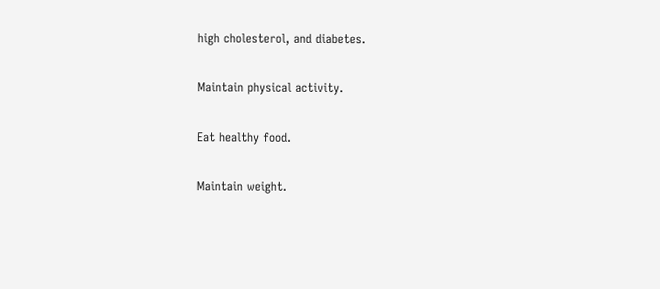high cholesterol, and diabetes.

Maintain physical activity.

Eat healthy food.

Maintain weight.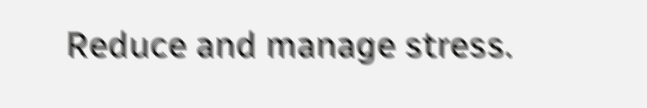Reduce and manage stress.